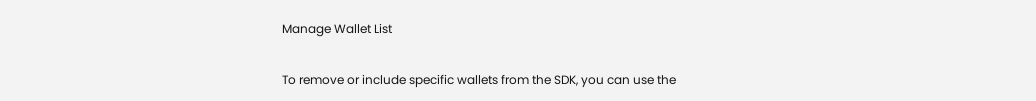Manage Wallet List

To remove or include specific wallets from the SDK, you can use the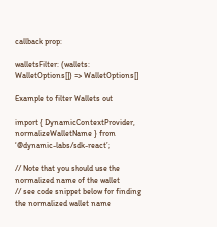callback prop:

walletsFilter: (wallets: WalletOptions[]) => WalletOptions[]

Example to filter Wallets out

import { DynamicContextProvider, normalizeWalletName } from ‘@dynamic-labs/sdk-react’;

// Note that you should use the normalized name of the wallet
// see code snippet below for finding the normalized wallet name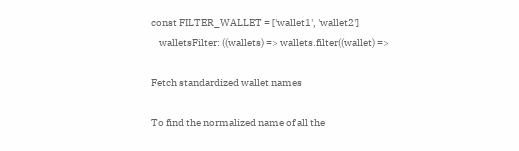const FILTER_WALLET = ['wallet1', 'wallet2']
    walletsFilter: ((wallets) => wallets.filter((wallet) =>

Fetch standardized wallet names

To find the normalized name of all the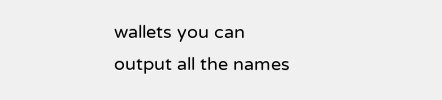wallets you can output all the names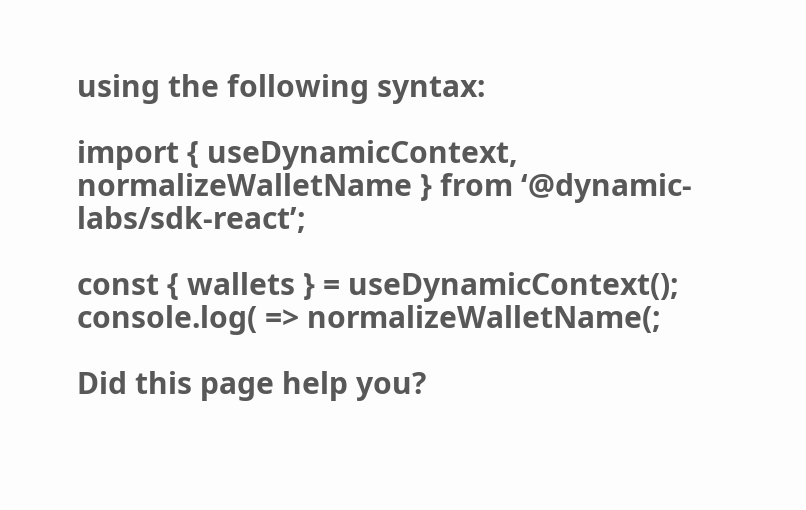using the following syntax:

import { useDynamicContext, normalizeWalletName } from ‘@dynamic-labs/sdk-react’;

const { wallets } = useDynamicContext();
console.log( => normalizeWalletName(;

Did this page help you?